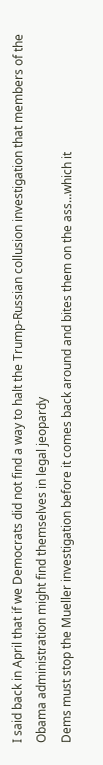I said back in April that if we Democrats did not find a way to halt the Trump-Russian collusion investigation that members of the Obama administration might find themselves in legal jeopardy
Dems must stop the Mueller investigation before it comes back around and bites them on the ass…which it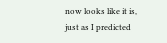now looks like it is, just as I predicted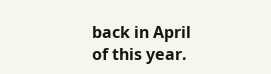back in April of this year.